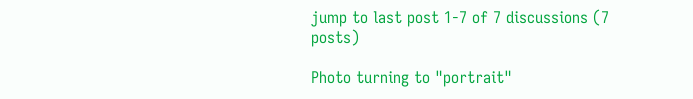jump to last post 1-7 of 7 discussions (7 posts)

Photo turning to "portrait"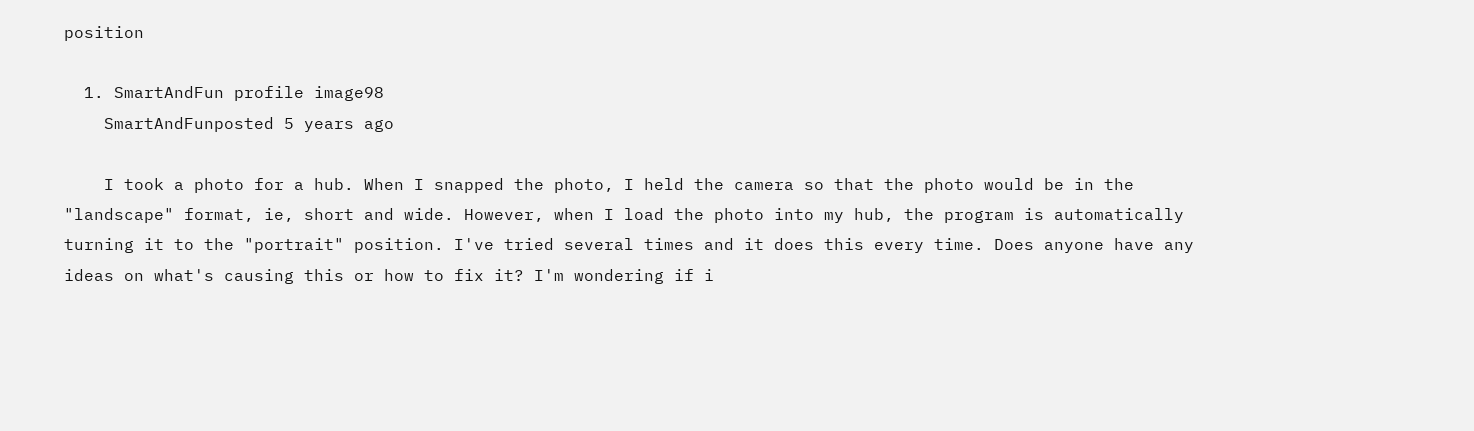position

  1. SmartAndFun profile image98
    SmartAndFunposted 5 years ago

    I took a photo for a hub. When I snapped the photo, I held the camera so that the photo would be in the "landscape" format, ie, short and wide. However, when I load the photo into my hub, the program is automatically turning it to the "portrait" position. I've tried several times and it does this every time. Does anyone have any ideas on what's causing this or how to fix it? I'm wondering if i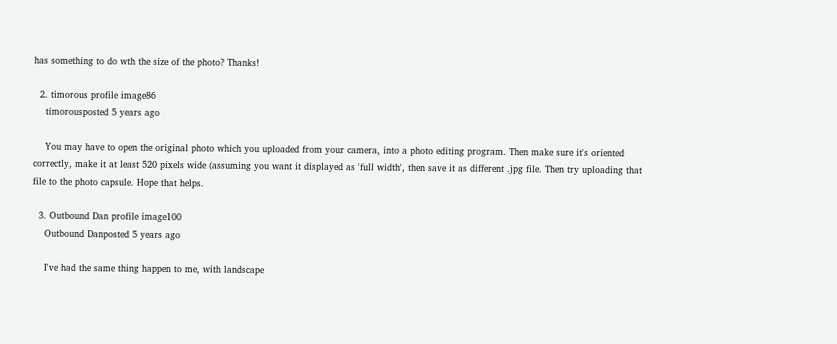has something to do wth the size of the photo? Thanks!

  2. timorous profile image86
    timorousposted 5 years ago

    You may have to open the original photo which you uploaded from your camera, into a photo editing program. Then make sure it's oriented correctly, make it at least 520 pixels wide (assuming you want it displayed as 'full width', then save it as different .jpg file. Then try uploading that file to the photo capsule. Hope that helps.

  3. Outbound Dan profile image100
    Outbound Danposted 5 years ago

    I've had the same thing happen to me, with landscape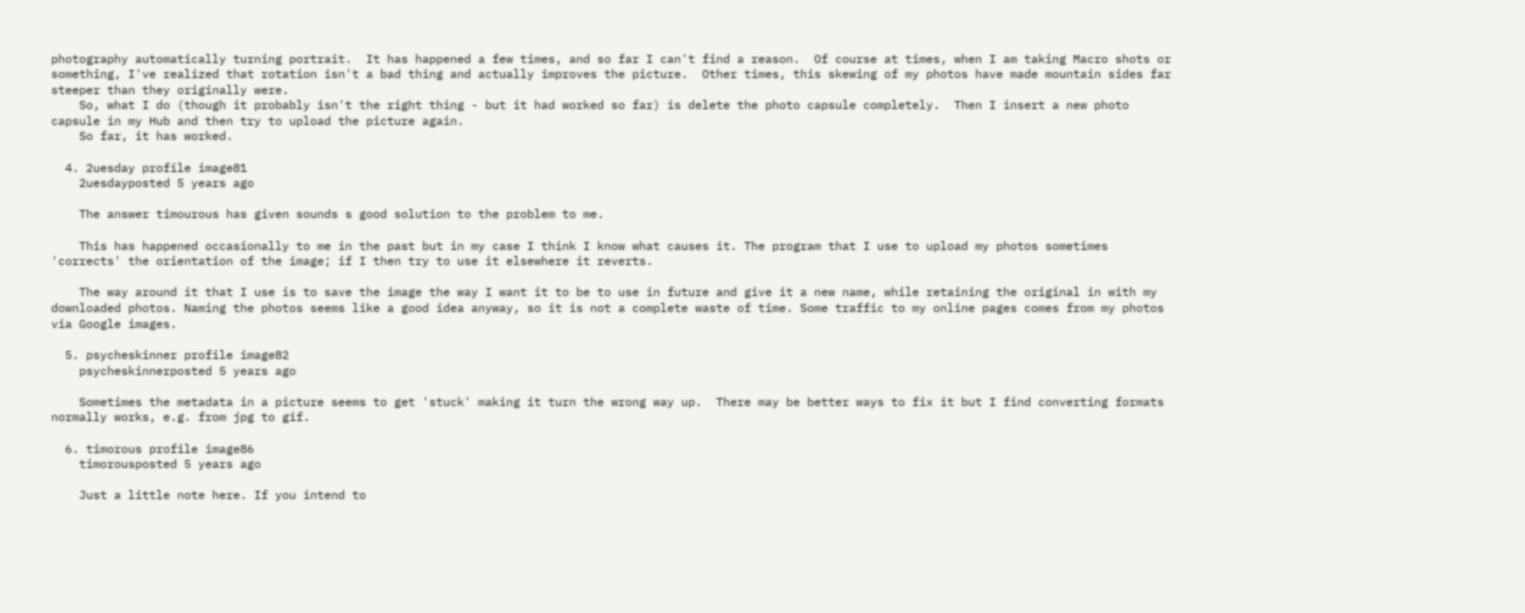photography automatically turning portrait.  It has happened a few times, and so far I can't find a reason.  Of course at times, when I am taking Macro shots or something, I've realized that rotation isn't a bad thing and actually improves the picture.  Other times, this skewing of my photos have made mountain sides far steeper than they originally were.
    So, what I do (though it probably isn't the right thing - but it had worked so far) is delete the photo capsule completely.  Then I insert a new photo capsule in my Hub and then try to upload the picture again.
    So far, it has worked.

  4. 2uesday profile image81
    2uesdayposted 5 years ago

    The answer timourous has given sounds s good solution to the problem to me.

    This has happened occasionally to me in the past but in my case I think I know what causes it. The program that I use to upload my photos sometimes 'corrects' the orientation of the image; if I then try to use it elsewhere it reverts.

    The way around it that I use is to save the image the way I want it to be to use in future and give it a new name, while retaining the original in with my downloaded photos. Naming the photos seems like a good idea anyway, so it is not a complete waste of time. Some traffic to my online pages comes from my photos via Google images.

  5. psycheskinner profile image82
    psycheskinnerposted 5 years ago

    Sometimes the metadata in a picture seems to get 'stuck' making it turn the wrong way up.  There may be better ways to fix it but I find converting formats normally works, e.g. from jpg to gif.

  6. timorous profile image86
    timorousposted 5 years ago

    Just a little note here. If you intend to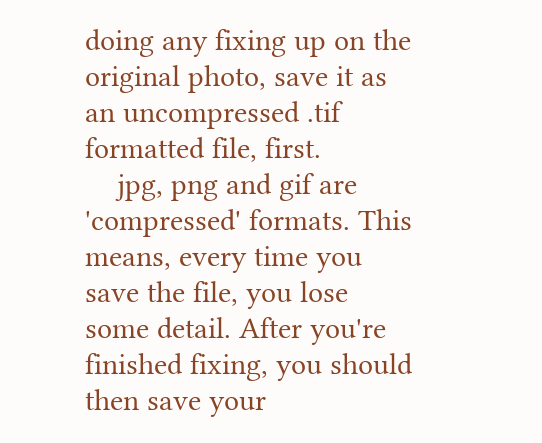doing any fixing up on the original photo, save it as an uncompressed .tif formatted file, first.
    jpg, png and gif are 'compressed' formats. This means, every time you save the file, you lose some detail. After you're finished fixing, you should then save your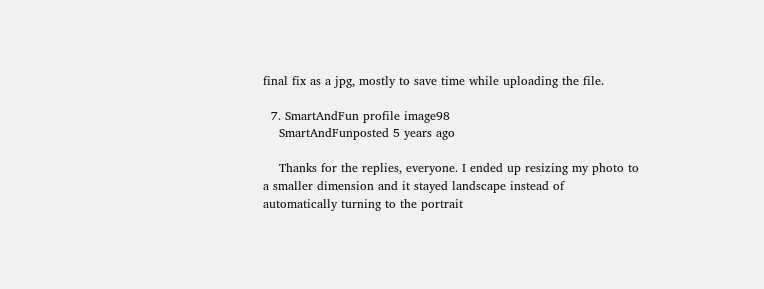final fix as a jpg, mostly to save time while uploading the file.

  7. SmartAndFun profile image98
    SmartAndFunposted 5 years ago

    Thanks for the replies, everyone. I ended up resizing my photo to a smaller dimension and it stayed landscape instead of automatically turning to the portrait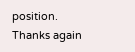position. Thanks again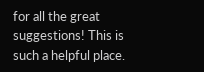for all the great suggestions! This is such a helpful place.